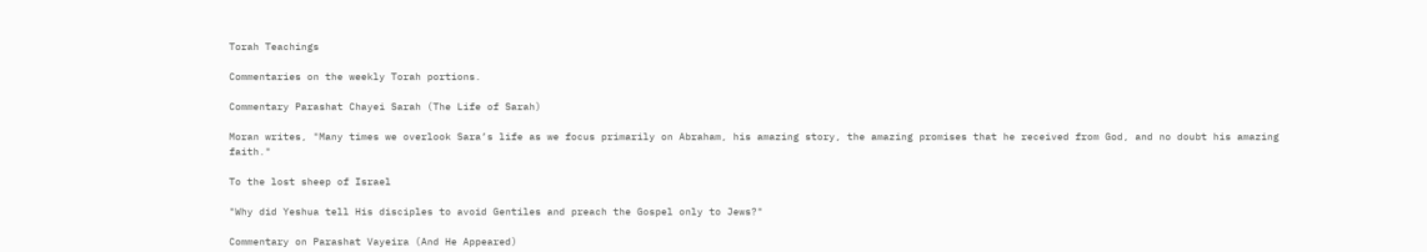Torah Teachings

Commentaries on the weekly Torah portions.

Commentary Parashat Chayei Sarah (The Life of Sarah)

Moran writes, "Many times we overlook Sara’s life as we focus primarily on Abraham, his amazing story, the amazing promises that he received from God, and no doubt his amazing faith."

To the lost sheep of Israel

"Why did Yeshua tell His disciples to avoid Gentiles and preach the Gospel only to Jews?"

Commentary on Parashat Vayeira (And He Appeared)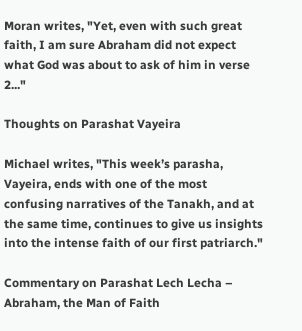Moran writes, "Yet, even with such great faith, I am sure Abraham did not expect what God was about to ask of him in verse 2..."

Thoughts on Parashat Vayeira

Michael writes, "This week’s parasha, Vayeira, ends with one of the most confusing narratives of the Tanakh, and at the same time, continues to give us insights into the intense faith of our first patriarch."

Commentary on Parashat Lech Lecha – Abraham, the Man of Faith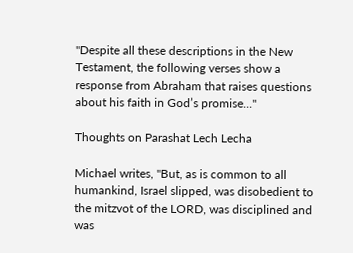"Despite all these descriptions in the New Testament, the following verses show a response from Abraham that raises questions about his faith in God’s promise..."

Thoughts on Parashat Lech Lecha

Michael writes, "But, as is common to all humankind, Israel slipped, was disobedient to the mitzvot of the LORD, was disciplined and was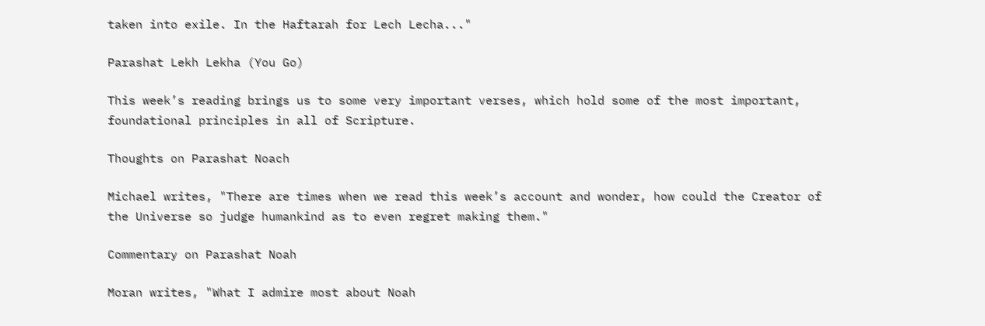taken into exile. In the Haftarah for Lech Lecha..."

Parashat Lekh Lekha (You Go)

This week’s reading brings us to some very important verses, which hold some of the most important, foundational principles in all of Scripture.

Thoughts on Parashat Noach

Michael writes, "There are times when we read this week’s account and wonder, how could the Creator of the Universe so judge humankind as to even regret making them."

Commentary on Parashat Noah

Moran writes, "What I admire most about Noah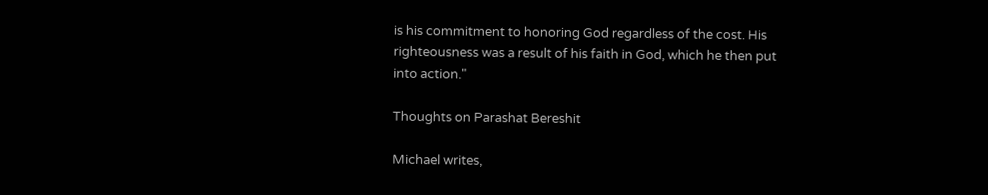is his commitment to honoring God regardless of the cost. His righteousness was a result of his faith in God, which he then put into action."

Thoughts on Parashat Bereshit

Michael writes,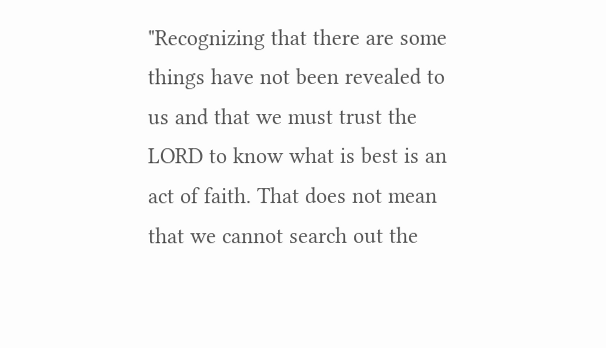"Recognizing that there are some things have not been revealed to us and that we must trust the LORD to know what is best is an act of faith. That does not mean that we cannot search out the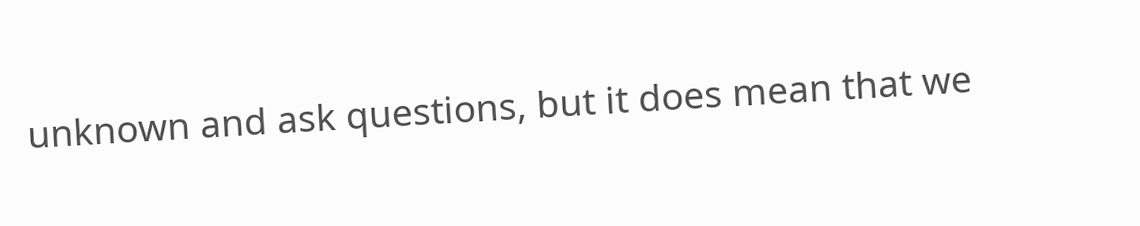unknown and ask questions, but it does mean that we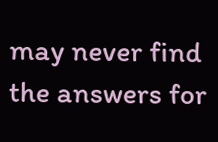may never find the answers for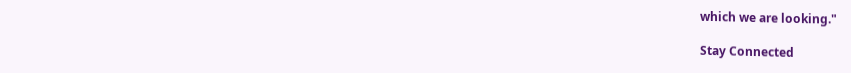which we are looking."

Stay Connected